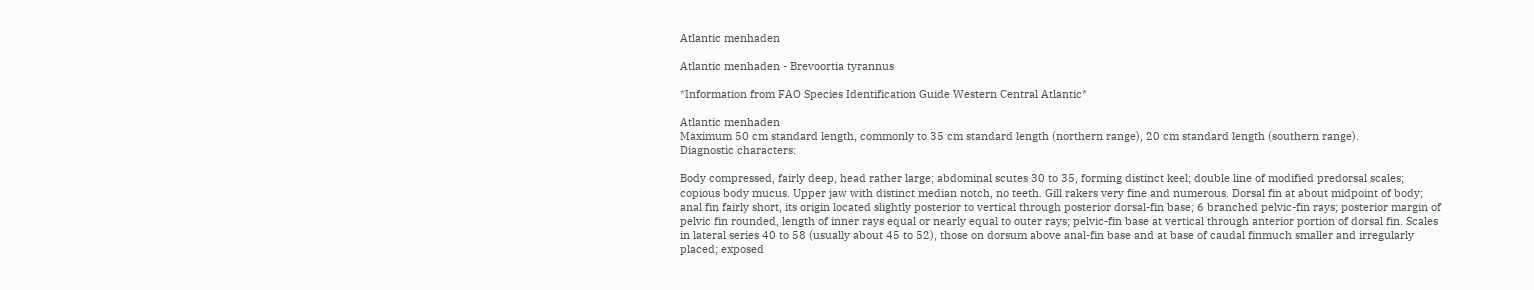Atlantic menhaden

Atlantic menhaden - Brevoortia tyrannus

*Information from FAO Species Identification Guide Western Central Atlantic*

Atlantic menhaden
Maximum 50 cm standard length, commonly to 35 cm standard length (northern range), 20 cm standard length (southern range).
Diagnostic characters:

Body compressed, fairly deep, head rather large; abdominal scutes 30 to 35, forming distinct keel; double line of modified predorsal scales; copious body mucus. Upper jaw with distinct median notch, no teeth. Gill rakers very fine and numerous. Dorsal fin at about midpoint of body; anal fin fairly short, its origin located slightly posterior to vertical through posterior dorsal-fin base; 6 branched pelvic-fin rays; posterior margin of pelvic fin rounded, length of inner rays equal or nearly equal to outer rays; pelvic-fin base at vertical through anterior portion of dorsal fin. Scales in lateral series 40 to 58 (usually about 45 to 52), those on dorsum above anal-fin base and at base of caudal finmuch smaller and irregularly placed; exposed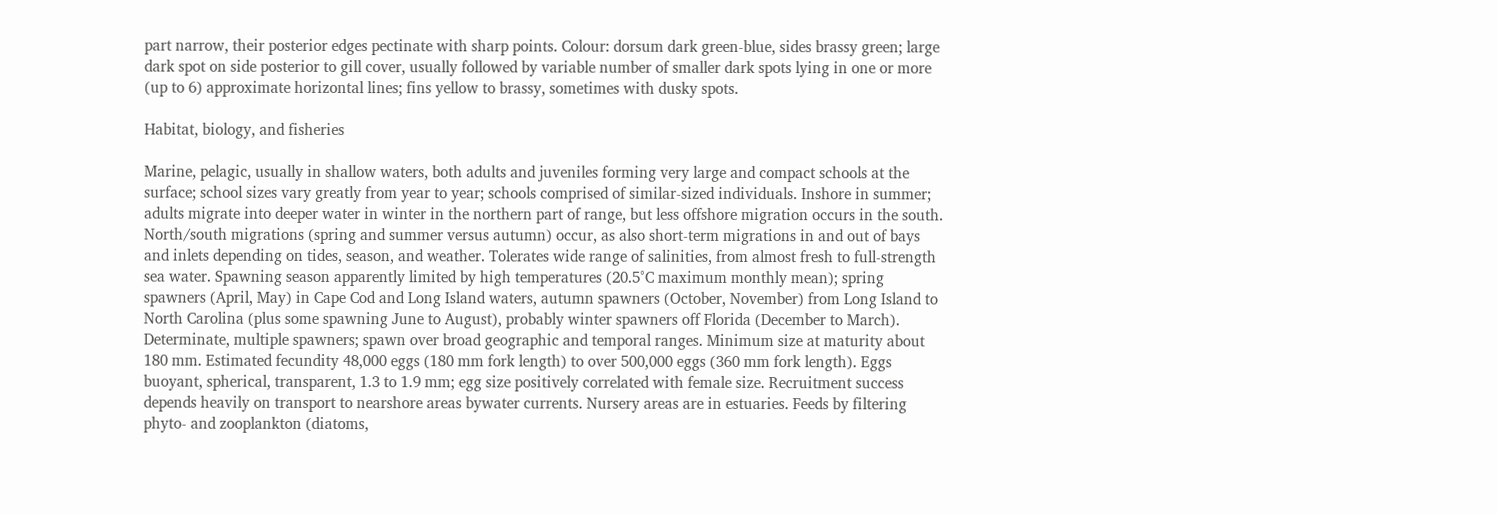part narrow, their posterior edges pectinate with sharp points. Colour: dorsum dark green-blue, sides brassy green; large dark spot on side posterior to gill cover, usually followed by variable number of smaller dark spots lying in one or more (up to 6) approximate horizontal lines; fins yellow to brassy, sometimes with dusky spots.

Habitat, biology, and fisheries

Marine, pelagic, usually in shallow waters, both adults and juveniles forming very large and compact schools at the surface; school sizes vary greatly from year to year; schools comprised of similar-sized individuals. Inshore in summer; adults migrate into deeper water in winter in the northern part of range, but less offshore migration occurs in the south. North/south migrations (spring and summer versus autumn) occur, as also short-term migrations in and out of bays and inlets depending on tides, season, and weather. Tolerates wide range of salinities, from almost fresh to full-strength sea water. Spawning season apparently limited by high temperatures (20.5°C maximum monthly mean); spring spawners (April, May) in Cape Cod and Long Island waters, autumn spawners (October, November) from Long Island to North Carolina (plus some spawning June to August), probably winter spawners off Florida (December to March). Determinate, multiple spawners; spawn over broad geographic and temporal ranges. Minimum size at maturity about 180 mm. Estimated fecundity 48,000 eggs (180 mm fork length) to over 500,000 eggs (360 mm fork length). Eggs buoyant, spherical, transparent, 1.3 to 1.9 mm; egg size positively correlated with female size. Recruitment success depends heavily on transport to nearshore areas bywater currents. Nursery areas are in estuaries. Feeds by filtering phyto- and zooplankton (diatoms,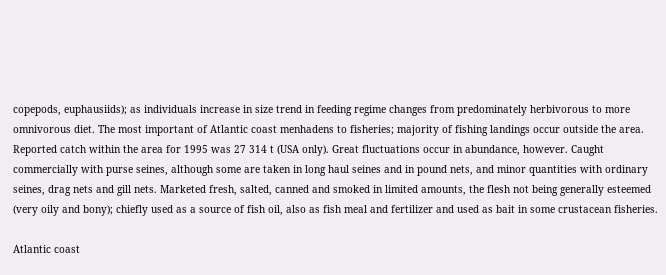copepods, euphausiids); as individuals increase in size trend in feeding regime changes from predominately herbivorous to more omnivorous diet. The most important of Atlantic coast menhadens to fisheries; majority of fishing landings occur outside the area. Reported catch within the area for 1995 was 27 314 t (USA only). Great fluctuations occur in abundance, however. Caught commercially with purse seines, although some are taken in long haul seines and in pound nets, and minor quantities with ordinary seines, drag nets and gill nets. Marketed fresh, salted, canned and smoked in limited amounts, the flesh not being generally esteemed (very oily and bony); chiefly used as a source of fish oil, also as fish meal and fertilizer and used as bait in some crustacean fisheries.

Atlantic coast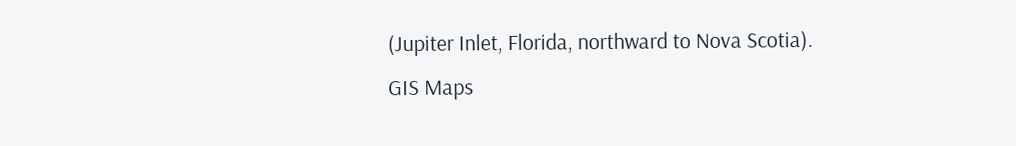(Jupiter Inlet, Florida, northward to Nova Scotia).
GIS Maps